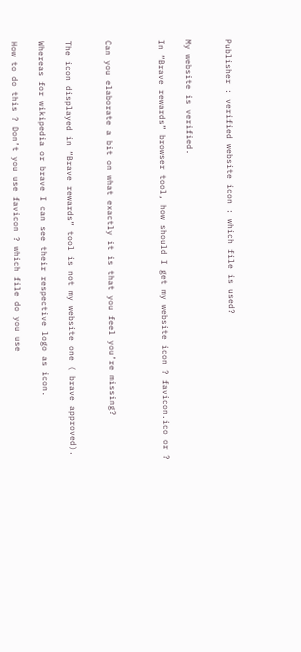Publisher : verified website icon : which file is used?


My website is verified.

In “Brave rewards” browser tool, how should I get my website icon ? favicon.ico or ?



Can you elaborate a bit on what exactly it is that you feel you’re missing?


The icon displayed in “Brave rewards” tool is not my website one ( brave approved).

Whereas for wikipedia or brave I can see their respective logo as icon.

How to do this ? Don’t you use favicon ? which file do you use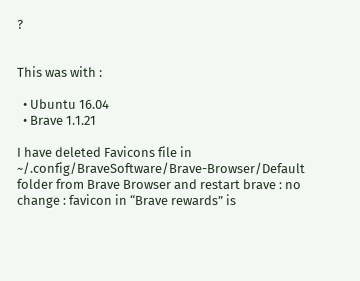?


This was with :

  • Ubuntu 16.04
  • Brave 1.1.21

I have deleted Favicons file in ~/.config/BraveSoftware/Brave-Browser/Default folder from Brave Browser and restart brave : no change : favicon in “Brave rewards” is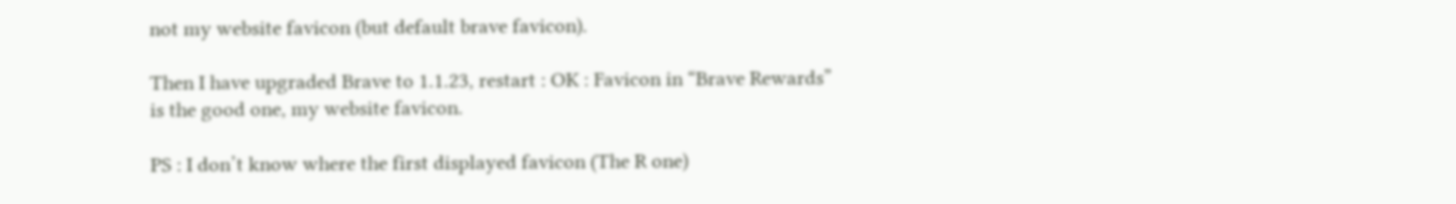not my website favicon (but default brave favicon).

Then I have upgraded Brave to 1.1.23, restart : OK : Favicon in “Brave Rewards” is the good one, my website favicon.

PS : I don’t know where the first displayed favicon (The R one)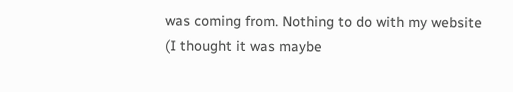was coming from. Nothing to do with my website (I thought it was maybe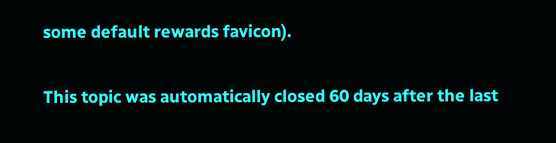some default rewards favicon).

This topic was automatically closed 60 days after the last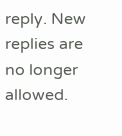reply. New replies are no longer allowed.